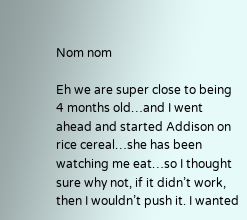Nom nom

Eh we are super close to being 4 months old…and I went ahead and started Addison on rice cereal…she has been watching me eat…so I thought sure why not, if it didn’t work, then I wouldn’t push it. I wanted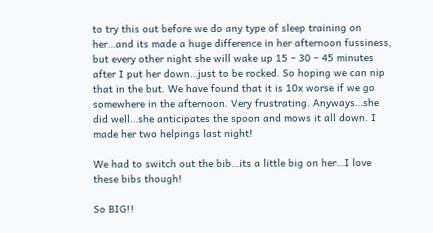to try this out before we do any type of sleep training on her…and its made a huge difference in her afternoon fussiness, but every other night she will wake up 15 – 30 – 45 minutes after I put her down…just to be rocked. So hoping we can nip that in the but. We have found that it is 10x worse if we go somewhere in the afternoon. Very frustrating. Anyways…she did well…she anticipates the spoon and mows it all down. I made her two helpings last night!

We had to switch out the bib…its a little big on her…I love these bibs though!

So BIG!!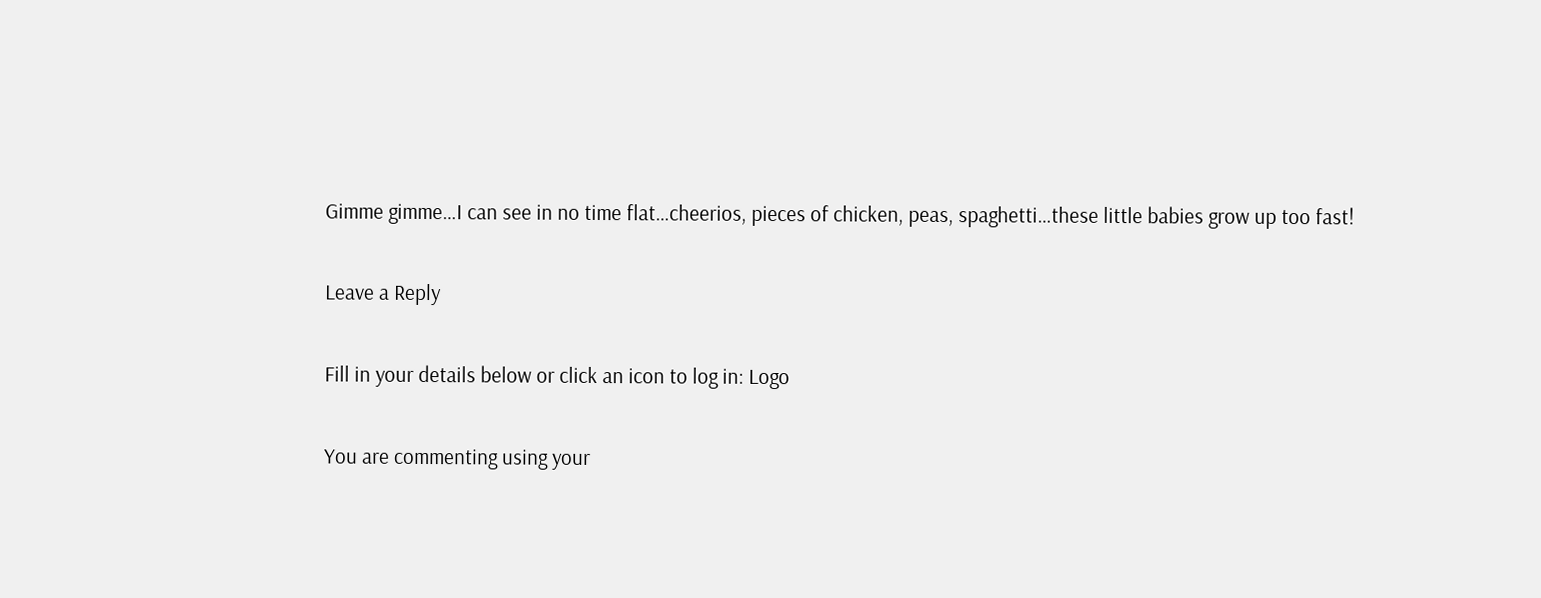Gimme gimme…I can see in no time flat…cheerios, pieces of chicken, peas, spaghetti…these little babies grow up too fast!

Leave a Reply

Fill in your details below or click an icon to log in: Logo

You are commenting using your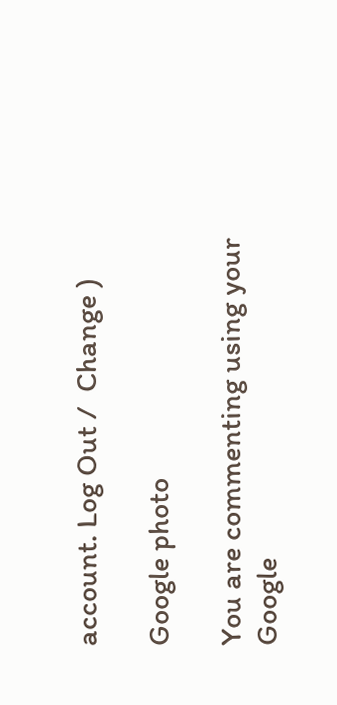account. Log Out /  Change )

Google photo

You are commenting using your Google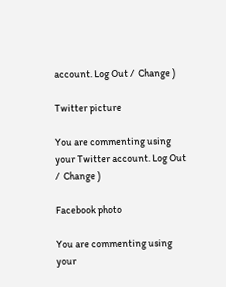account. Log Out /  Change )

Twitter picture

You are commenting using your Twitter account. Log Out /  Change )

Facebook photo

You are commenting using your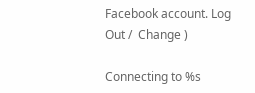Facebook account. Log Out /  Change )

Connecting to %s